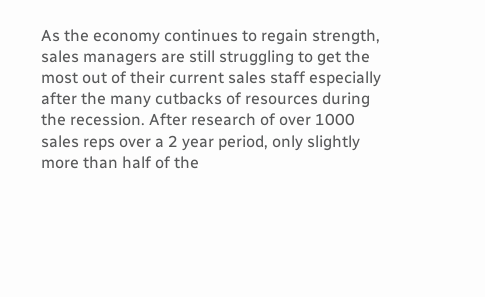As the economy continues to regain strength, sales managers are still struggling to get the most out of their current sales staff especially after the many cutbacks of resources during the recession. After research of over 1000 sales reps over a 2 year period, only slightly more than half of the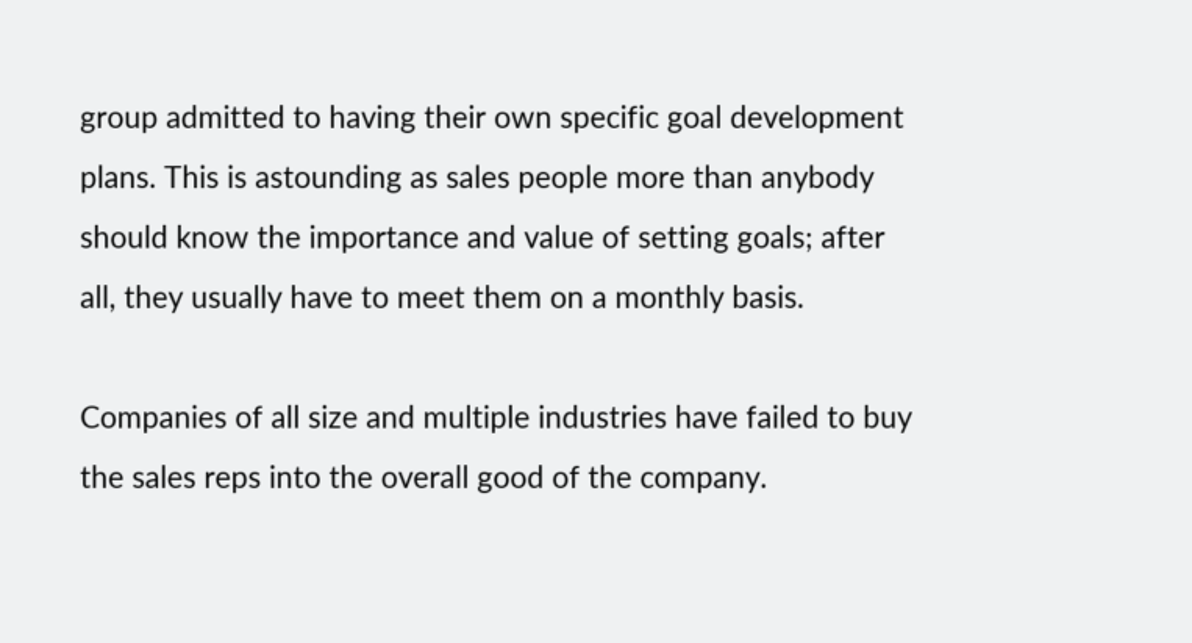group admitted to having their own specific goal development plans. This is astounding as sales people more than anybody should know the importance and value of setting goals; after all, they usually have to meet them on a monthly basis.

Companies of all size and multiple industries have failed to buy the sales reps into the overall good of the company.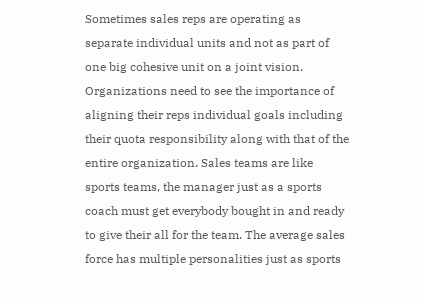Sometimes sales reps are operating as separate individual units and not as part of one big cohesive unit on a joint vision. Organizations need to see the importance of aligning their reps individual goals including their quota responsibility along with that of the entire organization. Sales teams are like sports teams, the manager just as a sports coach must get everybody bought in and ready to give their all for the team. The average sales force has multiple personalities just as sports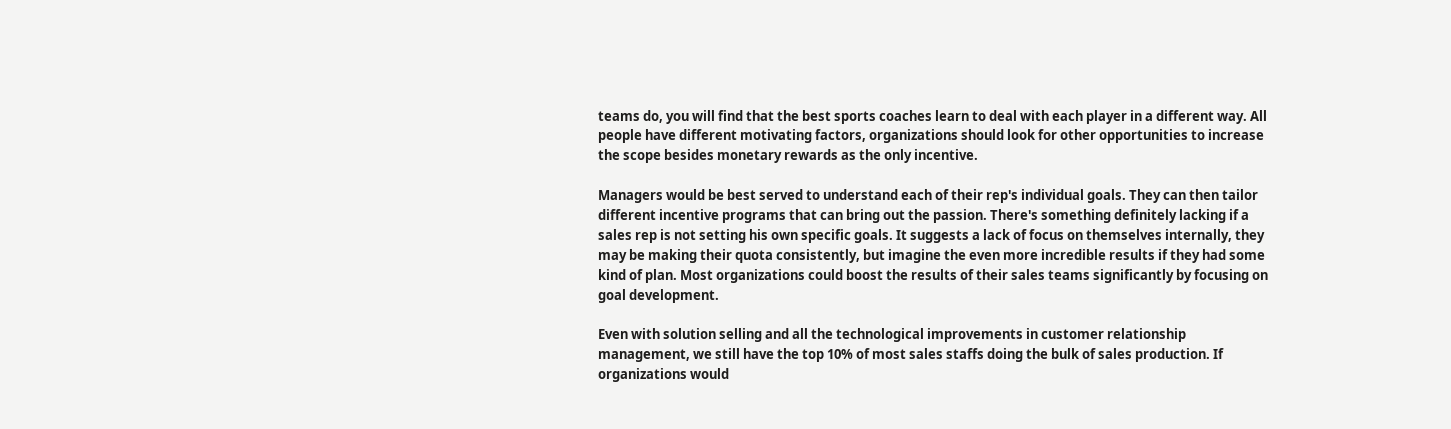teams do, you will find that the best sports coaches learn to deal with each player in a different way. All people have different motivating factors, organizations should look for other opportunities to increase the scope besides monetary rewards as the only incentive.

Managers would be best served to understand each of their rep's individual goals. They can then tailor different incentive programs that can bring out the passion. There's something definitely lacking if a sales rep is not setting his own specific goals. It suggests a lack of focus on themselves internally, they may be making their quota consistently, but imagine the even more incredible results if they had some kind of plan. Most organizations could boost the results of their sales teams significantly by focusing on goal development.

Even with solution selling and all the technological improvements in customer relationship management, we still have the top 10% of most sales staffs doing the bulk of sales production. If organizations would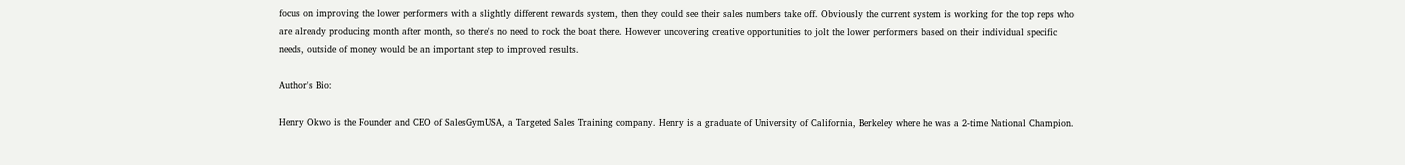focus on improving the lower performers with a slightly different rewards system, then they could see their sales numbers take off. Obviously the current system is working for the top reps who are already producing month after month, so there's no need to rock the boat there. However uncovering creative opportunities to jolt the lower performers based on their individual specific needs, outside of money would be an important step to improved results.

Author's Bio:

Henry Okwo is the Founder and CEO of SalesGymUSA, a Targeted Sales Training company. Henry is a graduate of University of California, Berkeley where he was a 2-time National Champion.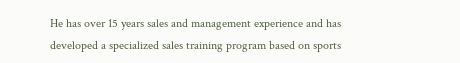He has over 15 years sales and management experience and has developed a specialized sales training program based on sports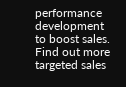performance development to boost sales. Find out more targeted sales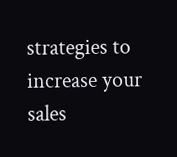strategies to increase your sales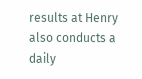results at Henry also conducts a daily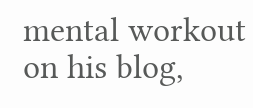mental workout on his blog,